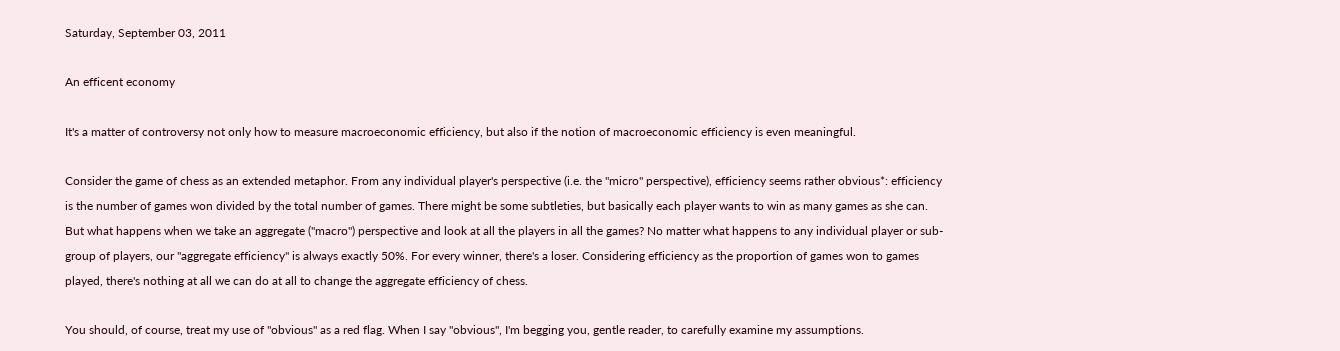Saturday, September 03, 2011

An efficent economy

It's a matter of controversy not only how to measure macroeconomic efficiency, but also if the notion of macroeconomic efficiency is even meaningful.

Consider the game of chess as an extended metaphor. From any individual player's perspective (i.e. the "micro" perspective), efficiency seems rather obvious*: efficiency is the number of games won divided by the total number of games. There might be some subtleties, but basically each player wants to win as many games as she can. But what happens when we take an aggregate ("macro") perspective and look at all the players in all the games? No matter what happens to any individual player or sub-group of players, our "aggregate efficiency" is always exactly 50%. For every winner, there's a loser. Considering efficiency as the proportion of games won to games played, there's nothing at all we can do at all to change the aggregate efficiency of chess.

You should, of course, treat my use of "obvious" as a red flag. When I say "obvious", I'm begging you, gentle reader, to carefully examine my assumptions.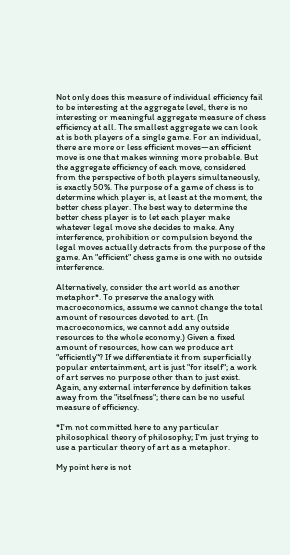Not only does this measure of individual efficiency fail to be interesting at the aggregate level, there is no interesting or meaningful aggregate measure of chess efficiency at all. The smallest aggregate we can look at is both players of a single game. For an individual, there are more or less efficient moves—an efficient move is one that makes winning more probable. But the aggregate efficiency of each move, considered from the perspective of both players simultaneously, is exactly 50%. The purpose of a game of chess is to determine which player is, at least at the moment, the better chess player. The best way to determine the better chess player is to let each player make whatever legal move she decides to make. Any interference, prohibition or compulsion beyond the legal moves actually detracts from the purpose of the game. An "efficient" chess game is one with no outside interference.

Alternatively, consider the art world as another metaphor*. To preserve the analogy with macroeconomics, assume we cannot change the total amount of resources devoted to art. (In macroeconomics, we cannot add any outside resources to the whole economy.) Given a fixed amount of resources, how can we produce art "efficiently"? If we differentiate it from superficially popular entertainment, art is just "for itself"; a work of art serves no purpose other than to just exist. Again, any external interference by definition takes away from the "itselfness"; there can be no useful measure of efficiency.

*I'm not committed here to any particular philosophical theory of philosophy; I'm just trying to use a particular theory of art as a metaphor.

My point here is not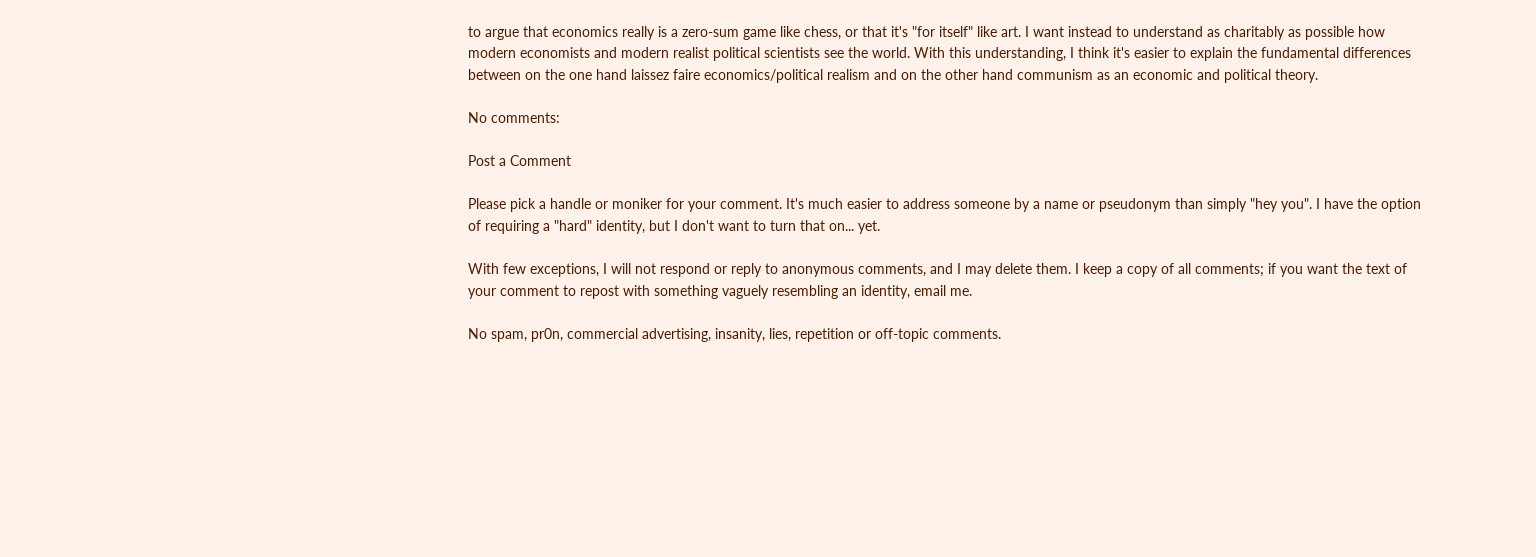to argue that economics really is a zero-sum game like chess, or that it's "for itself" like art. I want instead to understand as charitably as possible how modern economists and modern realist political scientists see the world. With this understanding, I think it's easier to explain the fundamental differences between on the one hand laissez faire economics/political realism and on the other hand communism as an economic and political theory.

No comments:

Post a Comment

Please pick a handle or moniker for your comment. It's much easier to address someone by a name or pseudonym than simply "hey you". I have the option of requiring a "hard" identity, but I don't want to turn that on... yet.

With few exceptions, I will not respond or reply to anonymous comments, and I may delete them. I keep a copy of all comments; if you want the text of your comment to repost with something vaguely resembling an identity, email me.

No spam, pr0n, commercial advertising, insanity, lies, repetition or off-topic comments.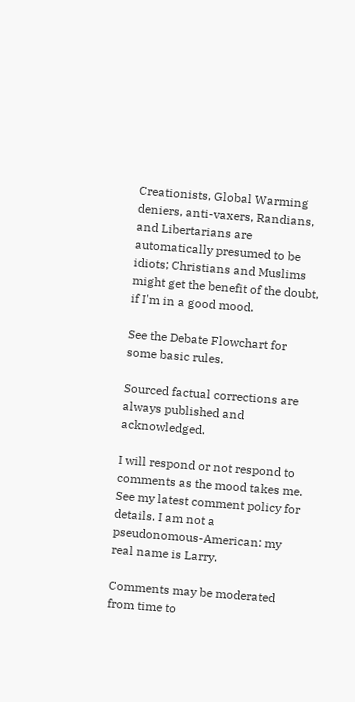Creationists, Global Warming deniers, anti-vaxers, Randians, and Libertarians are automatically presumed to be idiots; Christians and Muslims might get the benefit of the doubt, if I'm in a good mood.

See the Debate Flowchart for some basic rules.

Sourced factual corrections are always published and acknowledged.

I will respond or not respond to comments as the mood takes me. See my latest comment policy for details. I am not a pseudonomous-American: my real name is Larry.

Comments may be moderated from time to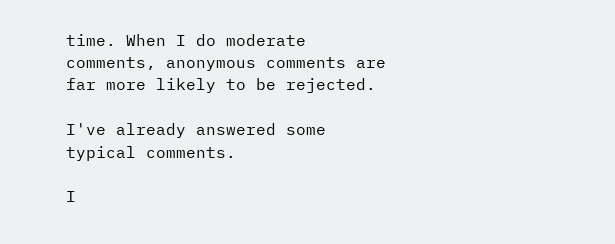time. When I do moderate comments, anonymous comments are far more likely to be rejected.

I've already answered some typical comments.

I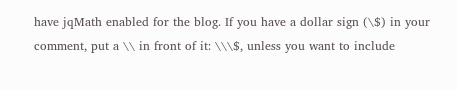have jqMath enabled for the blog. If you have a dollar sign (\$) in your comment, put a \\ in front of it: \\\$, unless you want to include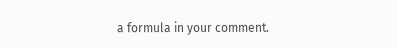a formula in your comment.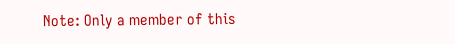Note: Only a member of this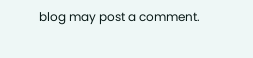blog may post a comment.